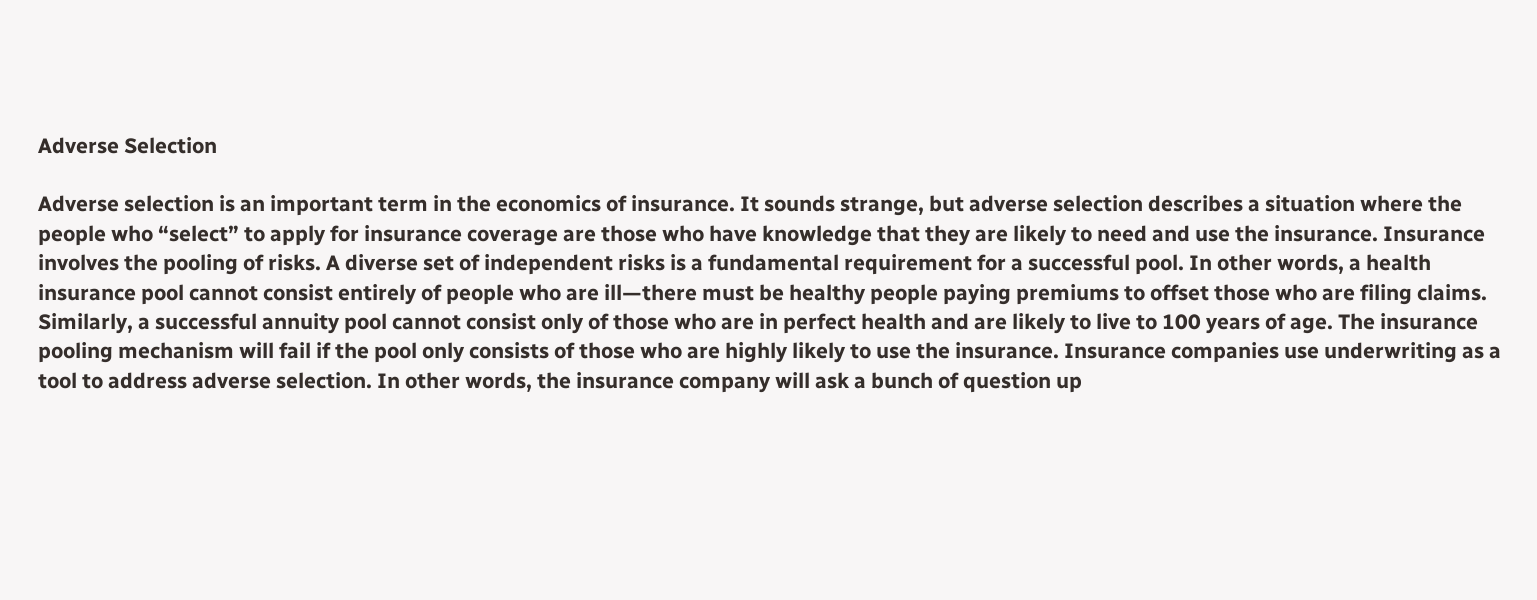Adverse Selection

Adverse selection is an important term in the economics of insurance. It sounds strange, but adverse selection describes a situation where the people who “select” to apply for insurance coverage are those who have knowledge that they are likely to need and use the insurance. Insurance involves the pooling of risks. A diverse set of independent risks is a fundamental requirement for a successful pool. In other words, a health insurance pool cannot consist entirely of people who are ill—there must be healthy people paying premiums to offset those who are filing claims. Similarly, a successful annuity pool cannot consist only of those who are in perfect health and are likely to live to 100 years of age. The insurance pooling mechanism will fail if the pool only consists of those who are highly likely to use the insurance. Insurance companies use underwriting as a tool to address adverse selection. In other words, the insurance company will ask a bunch of question up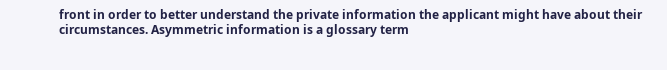front in order to better understand the private information the applicant might have about their circumstances. Asymmetric information is a glossary term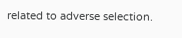related to adverse selection.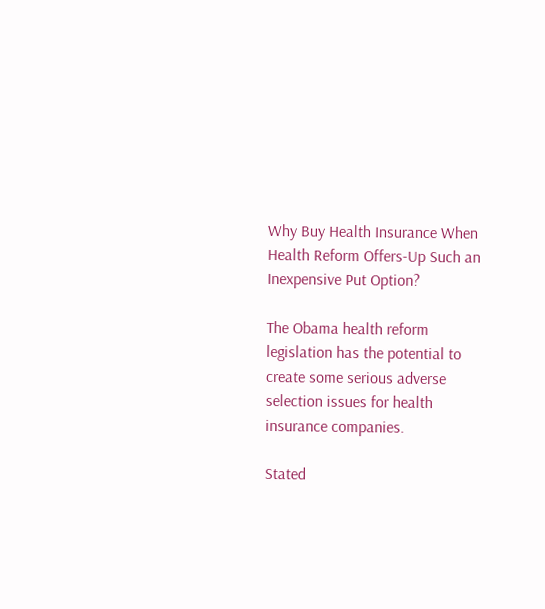Why Buy Health Insurance When Health Reform Offers-Up Such an Inexpensive Put Option?

The Obama health reform legislation has the potential to create some serious adverse selection issues for health insurance companies.

Stated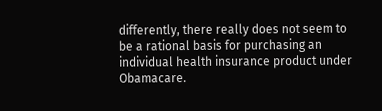differently, there really does not seem to be a rational basis for purchasing an individual health insurance product under Obamacare.